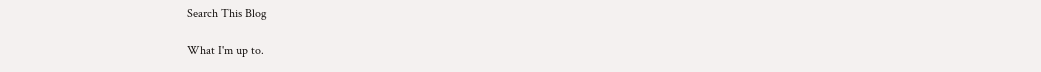Search This Blog

What I'm up to.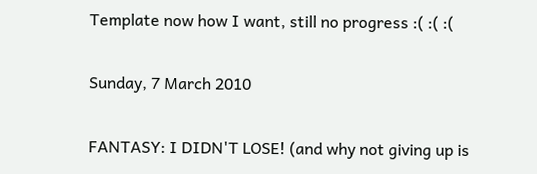Template now how I want, still no progress :( :( :(

Sunday, 7 March 2010

FANTASY: I DIDN'T LOSE! (and why not giving up is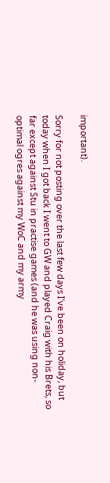important).

Sorry for not posting over the last few days I've been on holiday, but today when I got back I went to GW and played Craig with his Brets, so far except against Stu in practise games (and he was using non-optimal ogres against my WoC and my army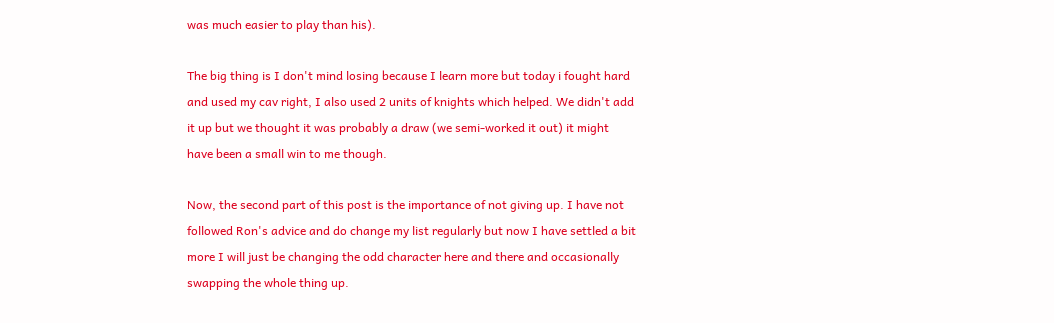was much easier to play than his).

The big thing is I don't mind losing because I learn more but today i fought hard and used my cav right, I also used 2 units of knights which helped. We didn't add it up but we thought it was probably a draw (we semi-worked it out) it might have been a small win to me though.

Now, the second part of this post is the importance of not giving up. I have not followed Ron's advice and do change my list regularly but now I have settled a bit more I will just be changing the odd character here and there and occasionally swapping the whole thing up.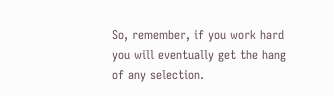So, remember, if you work hard you will eventually get the hang of any selection.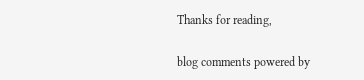Thanks for reading,

blog comments powered by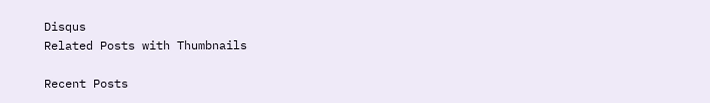Disqus
Related Posts with Thumbnails

Recent Posts